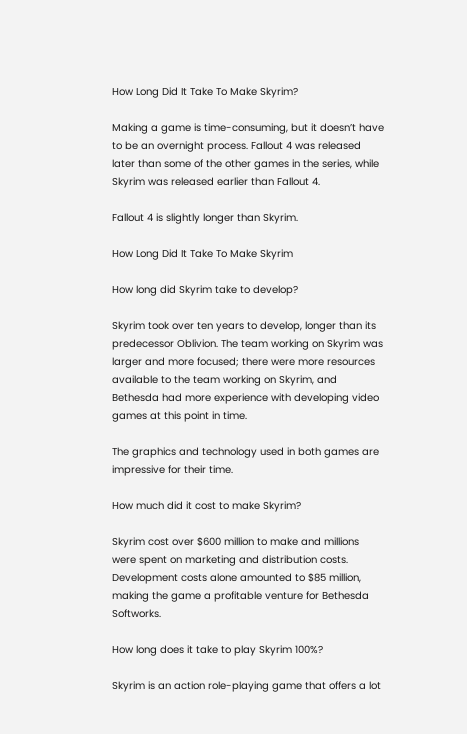How Long Did It Take To Make Skyrim?

Making a game is time-consuming, but it doesn’t have to be an overnight process. Fallout 4 was released later than some of the other games in the series, while Skyrim was released earlier than Fallout 4.

Fallout 4 is slightly longer than Skyrim.

How Long Did It Take To Make Skyrim

How long did Skyrim take to develop?

Skyrim took over ten years to develop, longer than its predecessor Oblivion. The team working on Skyrim was larger and more focused; there were more resources available to the team working on Skyrim, and Bethesda had more experience with developing video games at this point in time.

The graphics and technology used in both games are impressive for their time.

How much did it cost to make Skyrim?

Skyrim cost over $600 million to make and millions were spent on marketing and distribution costs. Development costs alone amounted to $85 million, making the game a profitable venture for Bethesda Softworks.

How long does it take to play Skyrim 100%?

Skyrim is an action role-playing game that offers a lot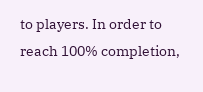to players. In order to reach 100% completion,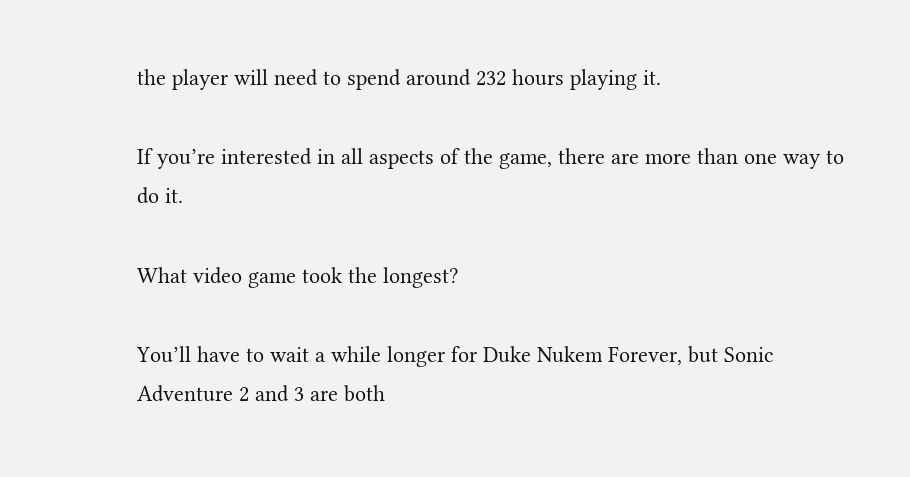the player will need to spend around 232 hours playing it.

If you’re interested in all aspects of the game, there are more than one way to do it.

What video game took the longest?

You’ll have to wait a while longer for Duke Nukem Forever, but Sonic Adventure 2 and 3 are both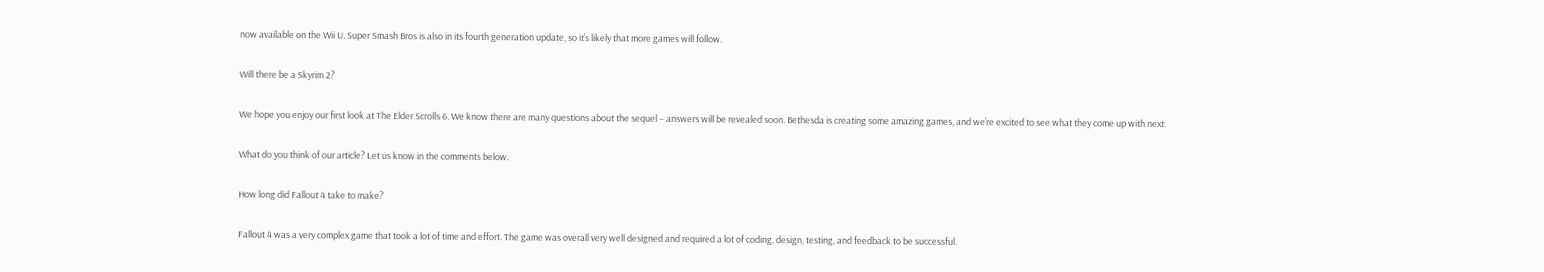now available on the Wii U. Super Smash Bros is also in its fourth generation update, so it’s likely that more games will follow.

Will there be a Skyrim 2?

We hope you enjoy our first look at The Elder Scrolls 6. We know there are many questions about the sequel – answers will be revealed soon. Bethesda is creating some amazing games, and we’re excited to see what they come up with next.

What do you think of our article? Let us know in the comments below.

How long did Fallout 4 take to make?

Fallout 4 was a very complex game that took a lot of time and effort. The game was overall very well designed and required a lot of coding, design, testing, and feedback to be successful.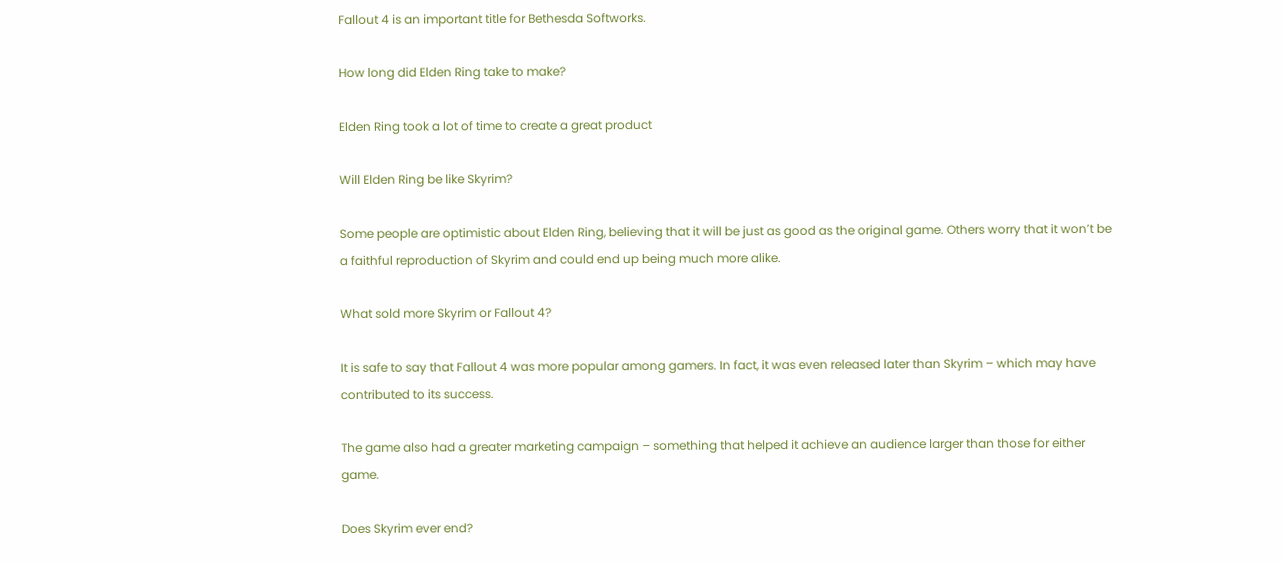Fallout 4 is an important title for Bethesda Softworks.

How long did Elden Ring take to make?

Elden Ring took a lot of time to create a great product

Will Elden Ring be like Skyrim?

Some people are optimistic about Elden Ring, believing that it will be just as good as the original game. Others worry that it won’t be a faithful reproduction of Skyrim and could end up being much more alike.

What sold more Skyrim or Fallout 4?

It is safe to say that Fallout 4 was more popular among gamers. In fact, it was even released later than Skyrim – which may have contributed to its success.

The game also had a greater marketing campaign – something that helped it achieve an audience larger than those for either game.

Does Skyrim ever end?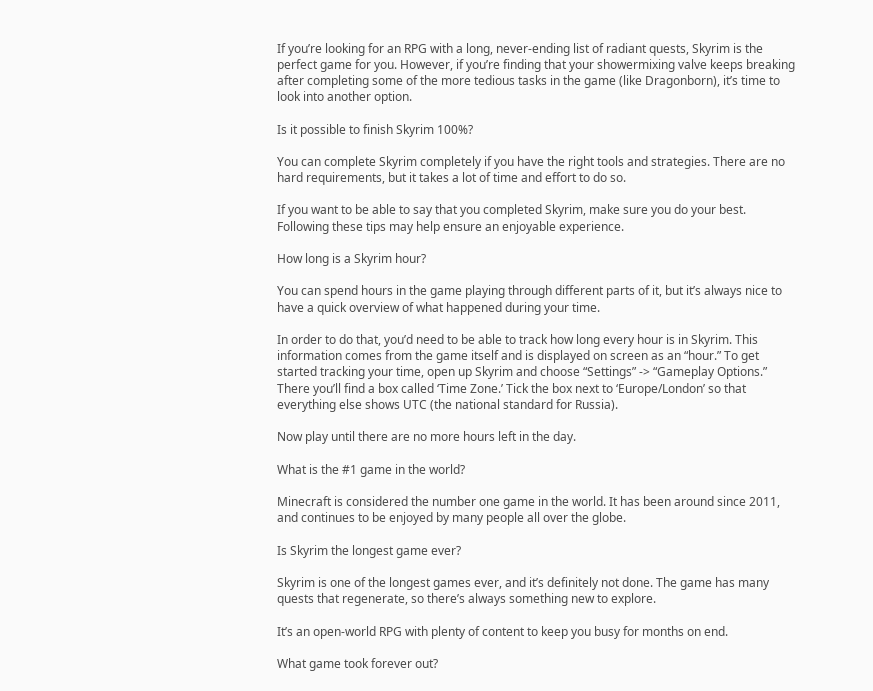If you’re looking for an RPG with a long, never-ending list of radiant quests, Skyrim is the perfect game for you. However, if you’re finding that your showermixing valve keeps breaking after completing some of the more tedious tasks in the game (like Dragonborn), it’s time to look into another option.

Is it possible to finish Skyrim 100%?

You can complete Skyrim completely if you have the right tools and strategies. There are no hard requirements, but it takes a lot of time and effort to do so.

If you want to be able to say that you completed Skyrim, make sure you do your best. Following these tips may help ensure an enjoyable experience.

How long is a Skyrim hour?

You can spend hours in the game playing through different parts of it, but it’s always nice to have a quick overview of what happened during your time.

In order to do that, you’d need to be able to track how long every hour is in Skyrim. This information comes from the game itself and is displayed on screen as an “hour.” To get started tracking your time, open up Skyrim and choose “Settings” -> “Gameplay Options.” There you’ll find a box called ‘Time Zone.’ Tick the box next to ‘Europe/London’ so that everything else shows UTC (the national standard for Russia).

Now play until there are no more hours left in the day.

What is the #1 game in the world?

Minecraft is considered the number one game in the world. It has been around since 2011, and continues to be enjoyed by many people all over the globe.

Is Skyrim the longest game ever?

Skyrim is one of the longest games ever, and it’s definitely not done. The game has many quests that regenerate, so there’s always something new to explore.

It’s an open-world RPG with plenty of content to keep you busy for months on end.

What game took forever out?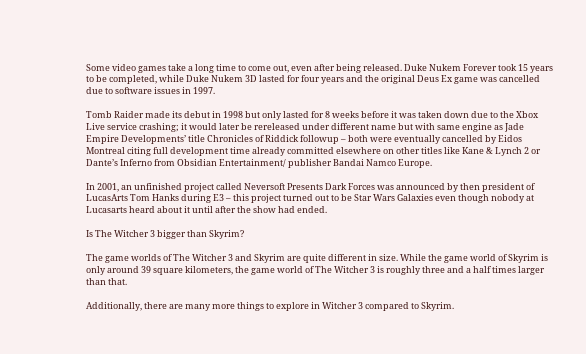Some video games take a long time to come out, even after being released. Duke Nukem Forever took 15 years to be completed, while Duke Nukem 3D lasted for four years and the original Deus Ex game was cancelled due to software issues in 1997.

Tomb Raider made its debut in 1998 but only lasted for 8 weeks before it was taken down due to the Xbox Live service crashing; it would later be rereleased under different name but with same engine as Jade Empire Developments’ title Chronicles of Riddick followup – both were eventually cancelled by Eidos Montreal citing full development time already committed elsewhere on other titles like Kane & Lynch 2 or Dante’s Inferno from Obsidian Entertainment/ publisher Bandai Namco Europe.

In 2001, an unfinished project called Neversoft Presents Dark Forces was announced by then president of LucasArts Tom Hanks during E3 – this project turned out to be Star Wars Galaxies even though nobody at Lucasarts heard about it until after the show had ended.

Is The Witcher 3 bigger than Skyrim?

The game worlds of The Witcher 3 and Skyrim are quite different in size. While the game world of Skyrim is only around 39 square kilometers, the game world of The Witcher 3 is roughly three and a half times larger than that.

Additionally, there are many more things to explore in Witcher 3 compared to Skyrim.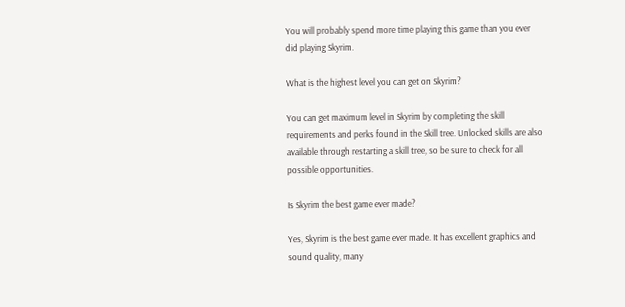You will probably spend more time playing this game than you ever did playing Skyrim.

What is the highest level you can get on Skyrim?

You can get maximum level in Skyrim by completing the skill requirements and perks found in the Skill tree. Unlocked skills are also available through restarting a skill tree, so be sure to check for all possible opportunities.

Is Skyrim the best game ever made?

Yes, Skyrim is the best game ever made. It has excellent graphics and sound quality, many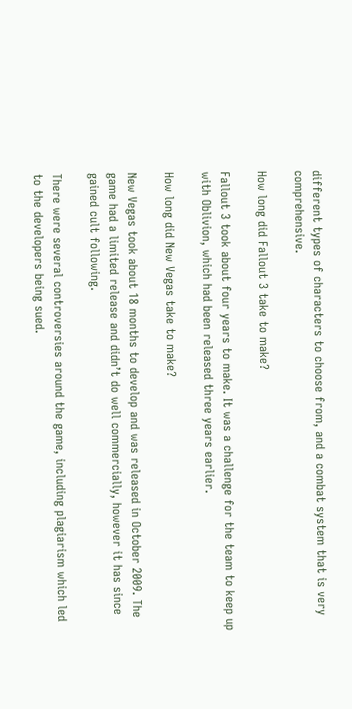different types of characters to choose from, and a combat system that is very comprehensive.

How long did Fallout 3 take to make?

Fallout 3 took about four years to make. It was a challenge for the team to keep up with Oblivion, which had been released three years earlier.

How long did New Vegas take to make?

New Vegas took about 18 months to develop and was released in October 2009. The game had a limited release and didn’t do well commercially, however it has since gained cult following.

There were several controversies around the game, including plagiarism which led to the developers being sued.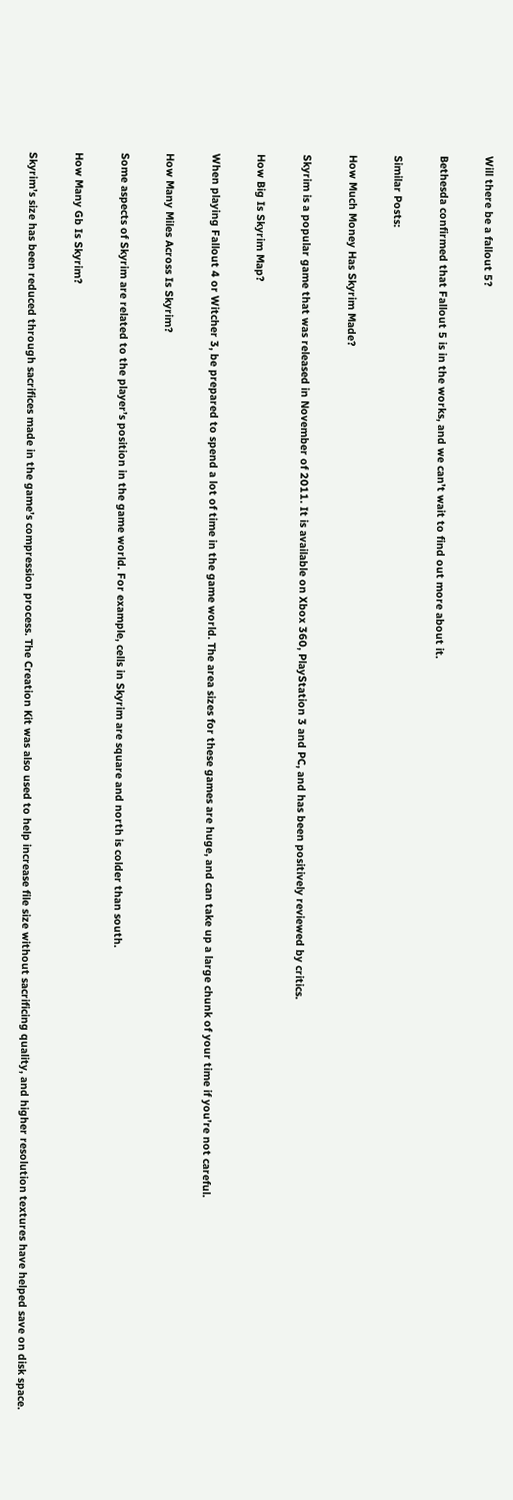Will there be a fallout 5?

Bethesda confirmed that Fallout 5 is in the works, and we can’t wait to find out more about it.

Similar Posts:

How Much Money Has Skyrim Made?

Skyrim is a popular game that was released in November of 2011. It is available on Xbox 360, PlayStation 3 and PC, and has been positively reviewed by critics.

How Big Is Skyrim Map?

When playing Fallout 4 or Witcher 3, be prepared to spend a lot of time in the game world. The area sizes for these games are huge, and can take up a large chunk of your time if you’re not careful.

How Many Miles Across Is Skyrim?

Some aspects of Skyrim are related to the player’s position in the game world. For example, cells in Skyrim are square and north is colder than south.

How Many Gb Is Skyrim?

Skyrim’s size has been reduced through sacrifices made in the game’s compression process. The Creation Kit was also used to help increase file size without sacrificing quality, and higher resolution textures have helped save on disk space.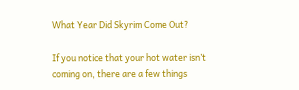What Year Did Skyrim Come Out?

If you notice that your hot water isn’t coming on, there are a few things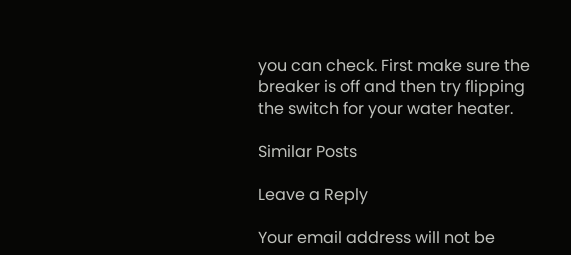you can check. First make sure the breaker is off and then try flipping the switch for your water heater.

Similar Posts

Leave a Reply

Your email address will not be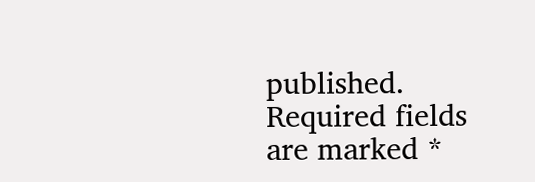published. Required fields are marked *